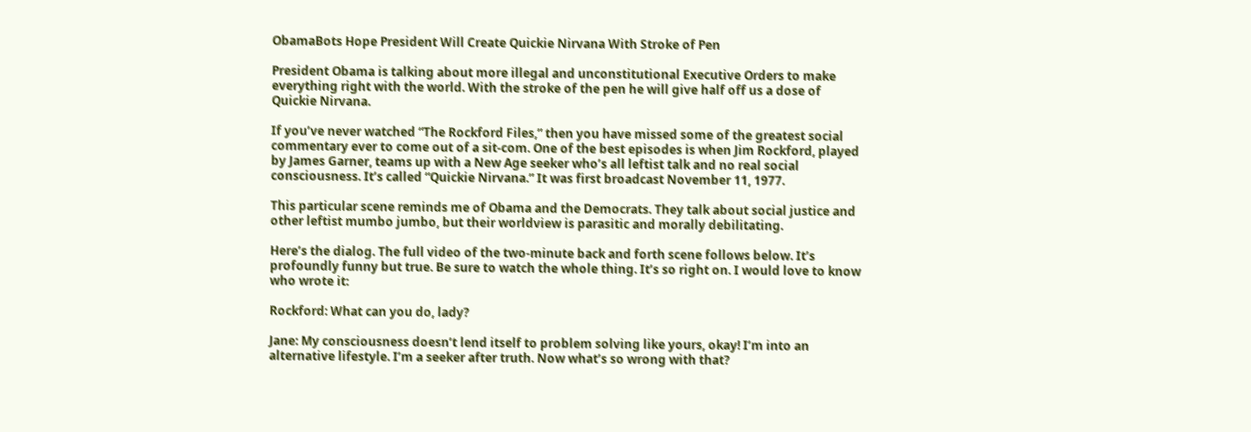ObamaBots Hope President Will Create Quickie Nirvana With Stroke of Pen

President Obama is talking about more illegal and unconstitutional Executive Orders to make everything right with the world. With the stroke of the pen he will give half off us a dose of Quickie Nirvana.

If you’ve never watched “The Rockford Files,” then you have missed some of the greatest social commentary ever to come out of a sit-com. One of the best episodes is when Jim Rockford, played by James Garner, teams up with a New Age seeker who’s all leftist talk and no real social consciousness. It’s called “Quickie Nirvana.” It was first broadcast November 11, 1977.

This particular scene reminds me of Obama and the Democrats. They talk about social justice and other leftist mumbo jumbo, but their worldview is parasitic and morally debilitating.

Here’s the dialog. The full video of the two-minute back and forth scene follows below. It’s profoundly funny but true. Be sure to watch the whole thing. It’s so right on. I would love to know who wrote it:

Rockford: What can you do, lady?

Jane: My consciousness doesn’t lend itself to problem solving like yours, okay! I’m into an alternative lifestyle. I’m a seeker after truth. Now what’s so wrong with that?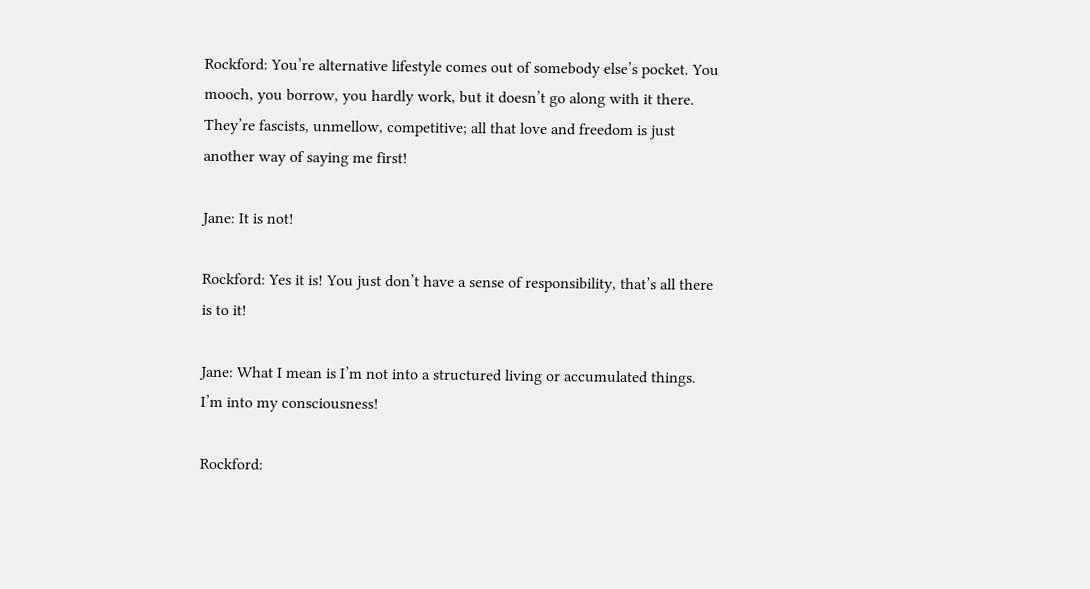Rockford: You’re alternative lifestyle comes out of somebody else’s pocket. You mooch, you borrow, you hardly work, but it doesn’t go along with it there. They’re fascists, unmellow, competitive; all that love and freedom is just another way of saying me first!

Jane: It is not!

Rockford: Yes it is! You just don’t have a sense of responsibility, that’s all there is to it!

Jane: What I mean is I’m not into a structured living or accumulated things. I’m into my consciousness!

Rockford: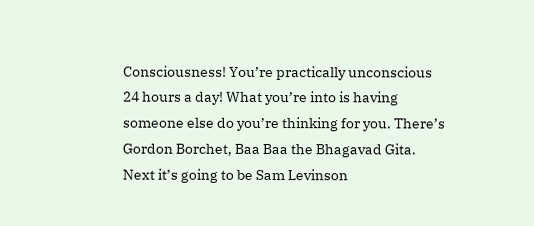Consciousness! You’re practically unconscious 24 hours a day! What you’re into is having someone else do you’re thinking for you. There’s Gordon Borchet, Baa Baa the Bhagavad Gita. Next it’s going to be Sam Levinson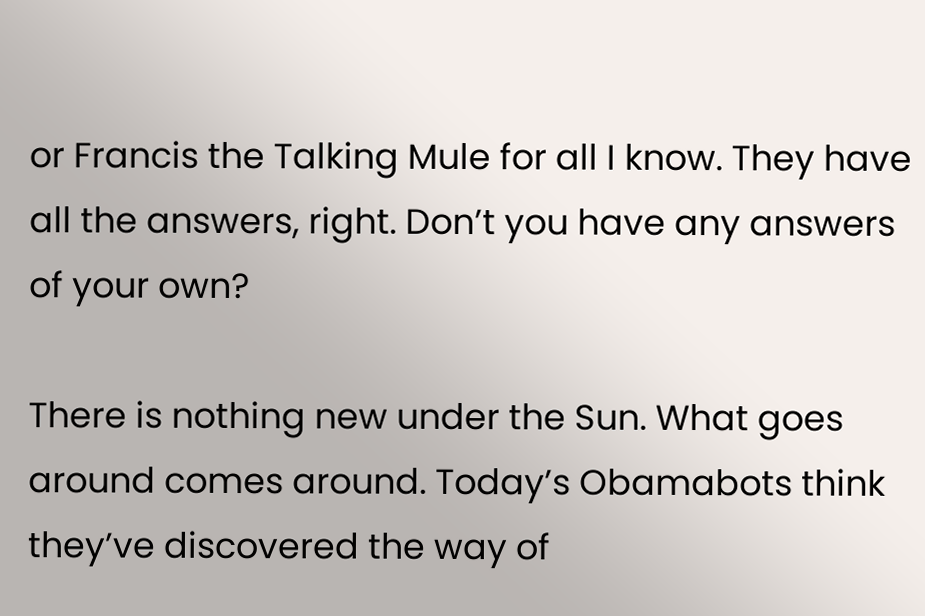or Francis the Talking Mule for all I know. They have all the answers, right. Don’t you have any answers of your own?

There is nothing new under the Sun. What goes around comes around. Today’s Obamabots think they’ve discovered the way of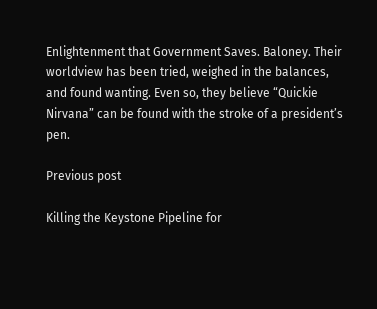Enlightenment that Government Saves. Baloney. Their worldview has been tried, weighed in the balances, and found wanting. Even so, they believe “Quickie Nirvana” can be found with the stroke of a president’s pen.

Previous post

Killing the Keystone Pipeline for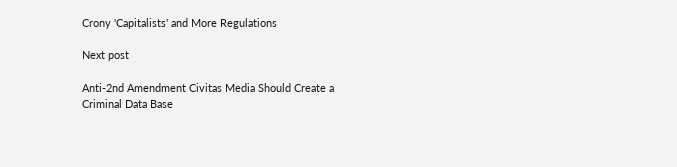Crony 'Capitalists' and More Regulations

Next post

Anti-2nd Amendment Civitas Media Should Create a Criminal Data Base